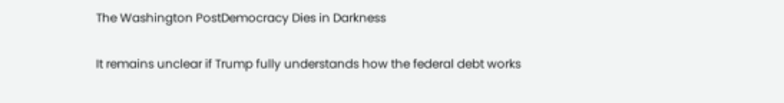The Washington PostDemocracy Dies in Darkness

It remains unclear if Trump fully understands how the federal debt works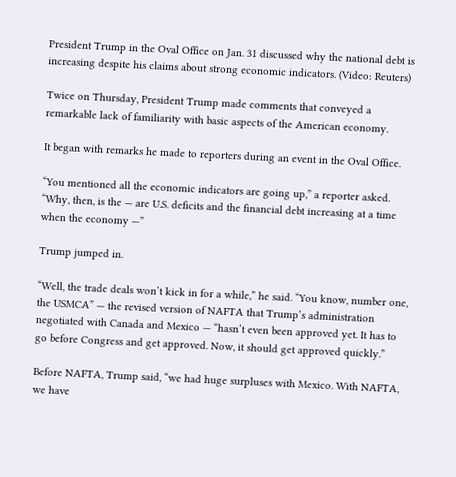President Trump in the Oval Office on Jan. 31 discussed why the national debt is increasing despite his claims about strong economic indicators. (Video: Reuters)

Twice on Thursday, President Trump made comments that conveyed a remarkable lack of familiarity with basic aspects of the American economy.

It began with remarks he made to reporters during an event in the Oval Office.

“You mentioned all the economic indicators are going up,” a reporter asked. “Why, then, is the — are U.S. deficits and the financial debt increasing at a time when the economy —”

Trump jumped in.

“Well, the trade deals won’t kick in for a while,” he said. “You know, number one, the USMCA” — the revised version of NAFTA that Trump’s administration negotiated with Canada and Mexico — “hasn’t even been approved yet. It has to go before Congress and get approved. Now, it should get approved quickly.”

Before NAFTA, Trump said, “we had huge surpluses with Mexico. With NAFTA, we have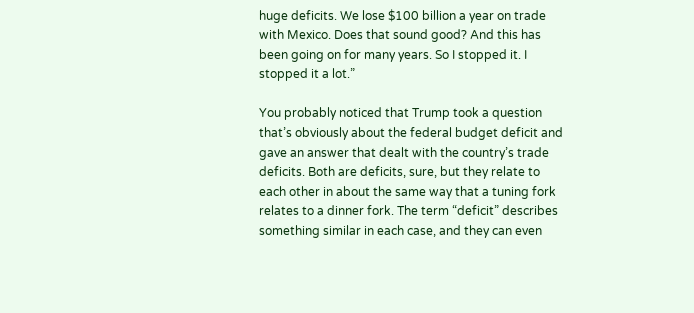huge deficits. We lose $100 billion a year on trade with Mexico. Does that sound good? And this has been going on for many years. So I stopped it. I stopped it a lot.”

You probably noticed that Trump took a question that’s obviously about the federal budget deficit and gave an answer that dealt with the country’s trade deficits. Both are deficits, sure, but they relate to each other in about the same way that a tuning fork relates to a dinner fork. The term “deficit” describes something similar in each case, and they can even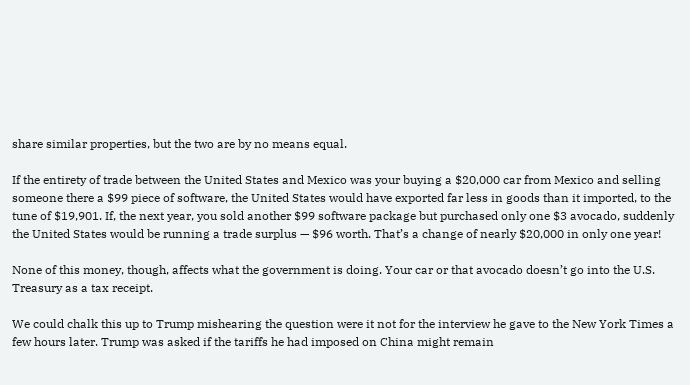share similar properties, but the two are by no means equal.

If the entirety of trade between the United States and Mexico was your buying a $20,000 car from Mexico and selling someone there a $99 piece of software, the United States would have exported far less in goods than it imported, to the tune of $19,901. If, the next year, you sold another $99 software package but purchased only one $3 avocado, suddenly the United States would be running a trade surplus — $96 worth. That’s a change of nearly $20,000 in only one year!

None of this money, though, affects what the government is doing. Your car or that avocado doesn’t go into the U.S. Treasury as a tax receipt.

We could chalk this up to Trump mishearing the question were it not for the interview he gave to the New York Times a few hours later. Trump was asked if the tariffs he had imposed on China might remain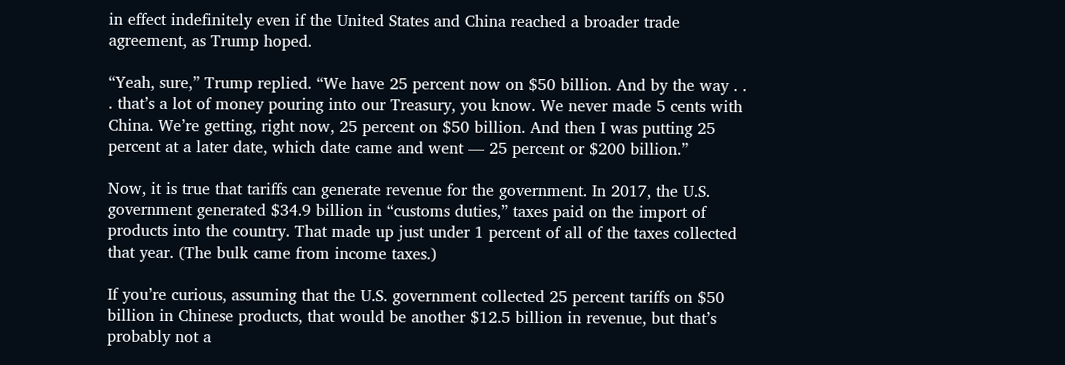in effect indefinitely even if the United States and China reached a broader trade agreement, as Trump hoped.

“Yeah, sure,” Trump replied. “We have 25 percent now on $50 billion. And by the way . . . that’s a lot of money pouring into our Treasury, you know. We never made 5 cents with China. We’re getting, right now, 25 percent on $50 billion. And then I was putting 25 percent at a later date, which date came and went — 25 percent or $200 billion.”

Now, it is true that tariffs can generate revenue for the government. In 2017, the U.S. government generated $34.9 billion in “customs duties,” taxes paid on the import of products into the country. That made up just under 1 percent of all of the taxes collected that year. (The bulk came from income taxes.)

If you’re curious, assuming that the U.S. government collected 25 percent tariffs on $50 billion in Chinese products, that would be another $12.5 billion in revenue, but that’s probably not a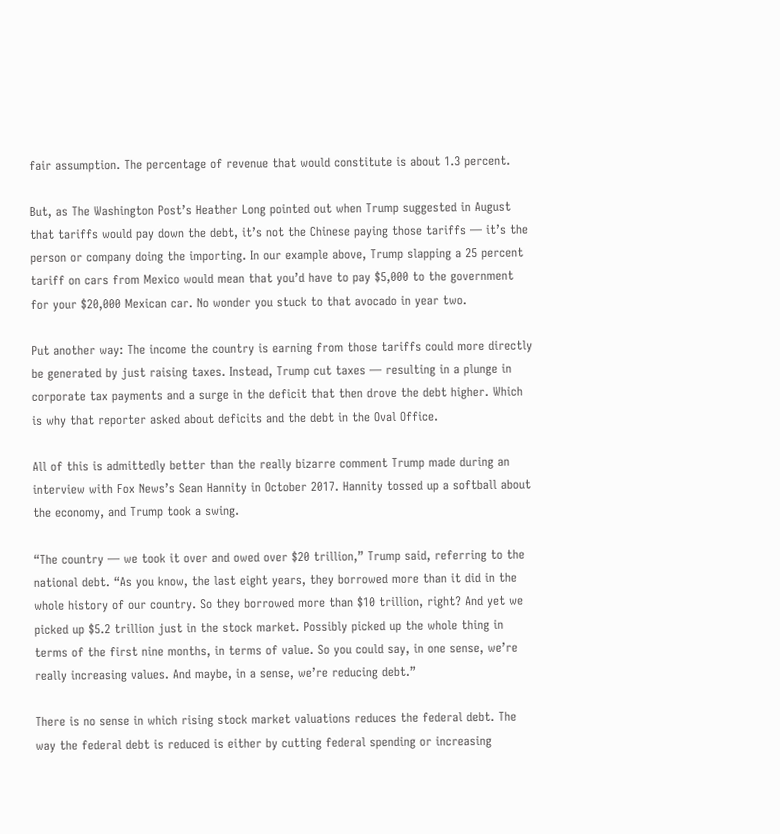fair assumption. The percentage of revenue that would constitute is about 1.3 percent.

But, as The Washington Post’s Heather Long pointed out when Trump suggested in August that tariffs would pay down the debt, it’s not the Chinese paying those tariffs — it’s the person or company doing the importing. In our example above, Trump slapping a 25 percent tariff on cars from Mexico would mean that you’d have to pay $5,000 to the government for your $20,000 Mexican car. No wonder you stuck to that avocado in year two.

Put another way: The income the country is earning from those tariffs could more directly be generated by just raising taxes. Instead, Trump cut taxes — resulting in a plunge in corporate tax payments and a surge in the deficit that then drove the debt higher. Which is why that reporter asked about deficits and the debt in the Oval Office.

All of this is admittedly better than the really bizarre comment Trump made during an interview with Fox News’s Sean Hannity in October 2017. Hannity tossed up a softball about the economy, and Trump took a swing.

“The country — we took it over and owed over $20 trillion,” Trump said, referring to the national debt. “As you know, the last eight years, they borrowed more than it did in the whole history of our country. So they borrowed more than $10 trillion, right? And yet we picked up $5.2 trillion just in the stock market. Possibly picked up the whole thing in terms of the first nine months, in terms of value. So you could say, in one sense, we’re really increasing values. And maybe, in a sense, we’re reducing debt.”

There is no sense in which rising stock market valuations reduces the federal debt. The way the federal debt is reduced is either by cutting federal spending or increasing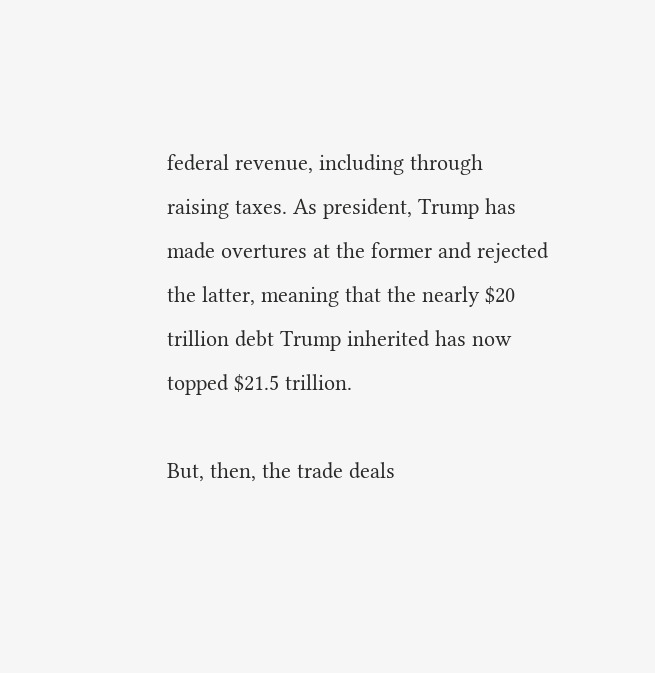federal revenue, including through raising taxes. As president, Trump has made overtures at the former and rejected the latter, meaning that the nearly $20 trillion debt Trump inherited has now topped $21.5 trillion.

But, then, the trade deals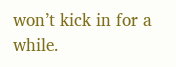won’t kick in for a while.